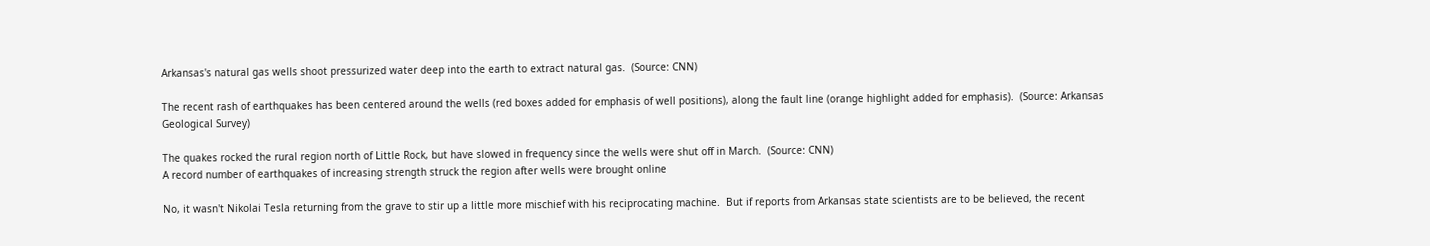Arkansas's natural gas wells shoot pressurized water deep into the earth to extract natural gas.  (Source: CNN)

The recent rash of earthquakes has been centered around the wells (red boxes added for emphasis of well positions), along the fault line (orange highlight added for emphasis).  (Source: Arkansas Geological Survey)

The quakes rocked the rural region north of Little Rock, but have slowed in frequency since the wells were shut off in March.  (Source: CNN)
A record number of earthquakes of increasing strength struck the region after wells were brought online

No, it wasn't Nikolai Tesla returning from the grave to stir up a little more mischief with his reciprocating machine.  But if reports from Arkansas state scientists are to be believed, the recent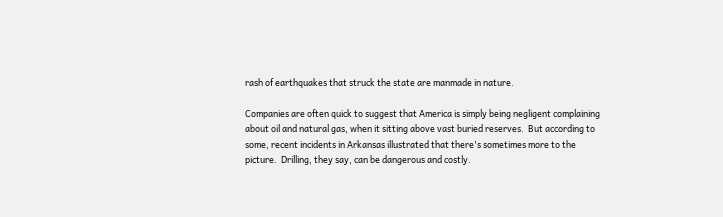rash of earthquakes that struck the state are manmade in nature.

Companies are often quick to suggest that America is simply being negligent complaining about oil and natural gas, when it sitting above vast buried reserves.  But according to some, recent incidents in Arkansas illustrated that there's sometimes more to the picture.  Drilling, they say, can be dangerous and costly.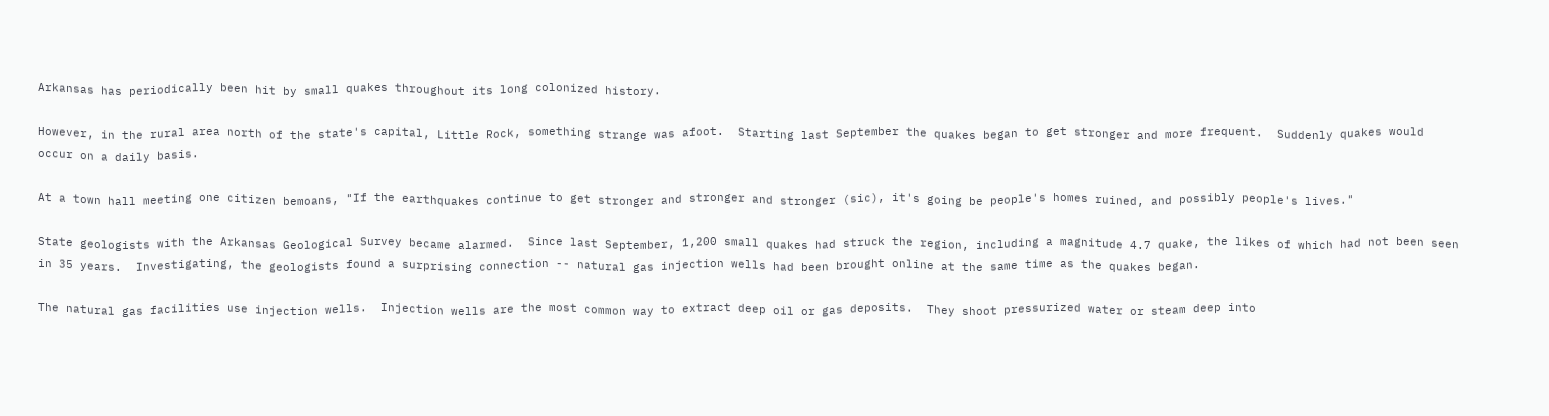Arkansas has periodically been hit by small quakes throughout its long colonized history.

However, in the rural area north of the state's capital, Little Rock, something strange was afoot.  Starting last September the quakes began to get stronger and more frequent.  Suddenly quakes would occur on a daily basis.

At a town hall meeting one citizen bemoans, "If the earthquakes continue to get stronger and stronger and stronger (sic), it's going be people's homes ruined, and possibly people's lives."

State geologists with the Arkansas Geological Survey became alarmed.  Since last September, 1,200 small quakes had struck the region, including a magnitude 4.7 quake, the likes of which had not been seen in 35 years.  Investigating, the geologists found a surprising connection -- natural gas injection wells had been brought online at the same time as the quakes began.

The natural gas facilities use injection wells.  Injection wells are the most common way to extract deep oil or gas deposits.  They shoot pressurized water or steam deep into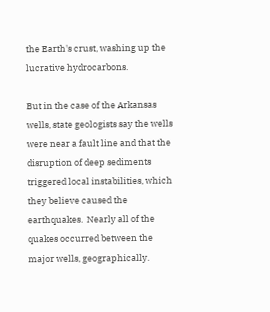the Earth's crust, washing up the lucrative hydrocarbons.

But in the case of the Arkansas wells, state geologists say the wells were near a fault line and that the disruption of deep sediments triggered local instabilities, which they believe caused the earthquakes.  Nearly all of the quakes occurred between the major wells, geographically.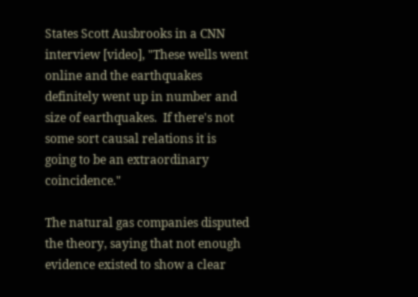States Scott Ausbrooks in a CNN interview [video], "These wells went online and the earthquakes definitely went up in number and size of earthquakes.  If there's not some sort causal relations it is going to be an extraordinary coincidence."

The natural gas companies disputed the theory, saying that not enough evidence existed to show a clear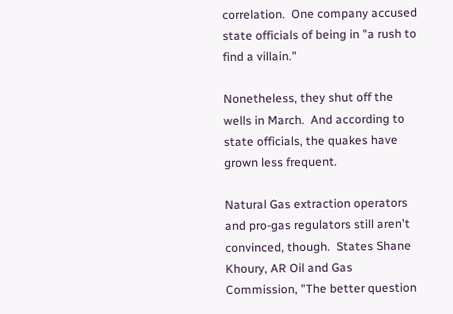correlation.  One company accused state officials of being in "a rush to find a villain."

Nonetheless, they shut off the wells in March.  And according to state officials, the quakes have grown less frequent.

Natural Gas extraction operators and pro-gas regulators still aren't convinced, though.  States Shane Khoury, AR Oil and Gas Commission, "The better question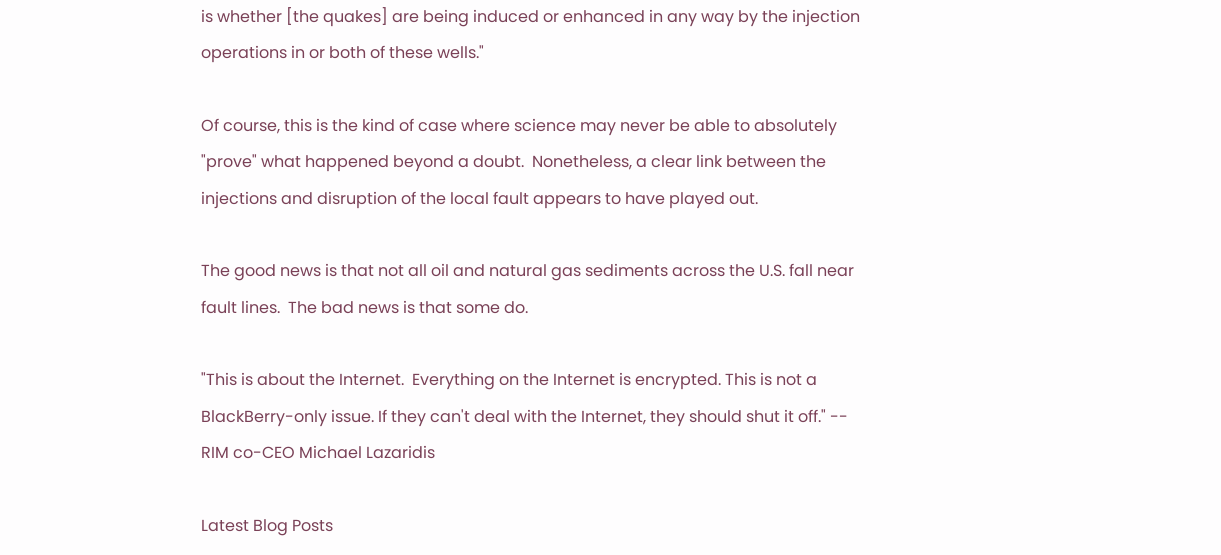is whether [the quakes] are being induced or enhanced in any way by the injection operations in or both of these wells."

Of course, this is the kind of case where science may never be able to absolutely "prove" what happened beyond a doubt.  Nonetheless, a clear link between the injections and disruption of the local fault appears to have played out.

The good news is that not all oil and natural gas sediments across the U.S. fall near fault lines.  The bad news is that some do.

"This is about the Internet.  Everything on the Internet is encrypted. This is not a BlackBerry-only issue. If they can't deal with the Internet, they should shut it off." -- RIM co-CEO Michael Lazaridis

Latest Blog Posts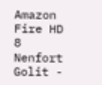Amazon Fire HD 8
Nenfort Golit -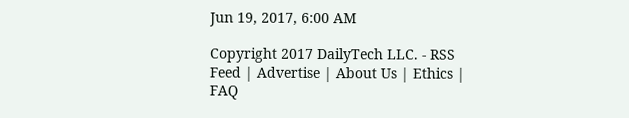Jun 19, 2017, 6:00 AM

Copyright 2017 DailyTech LLC. - RSS Feed | Advertise | About Us | Ethics | FAQ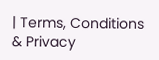| Terms, Conditions & Privacy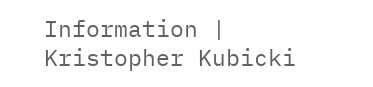Information | Kristopher Kubicki